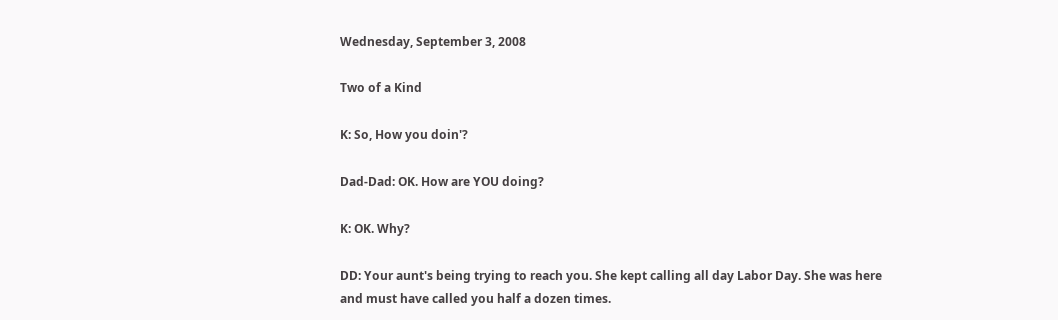Wednesday, September 3, 2008

Two of a Kind

K: So, How you doin'?

Dad-Dad: OK. How are YOU doing?

K: OK. Why?

DD: Your aunt's being trying to reach you. She kept calling all day Labor Day. She was here and must have called you half a dozen times.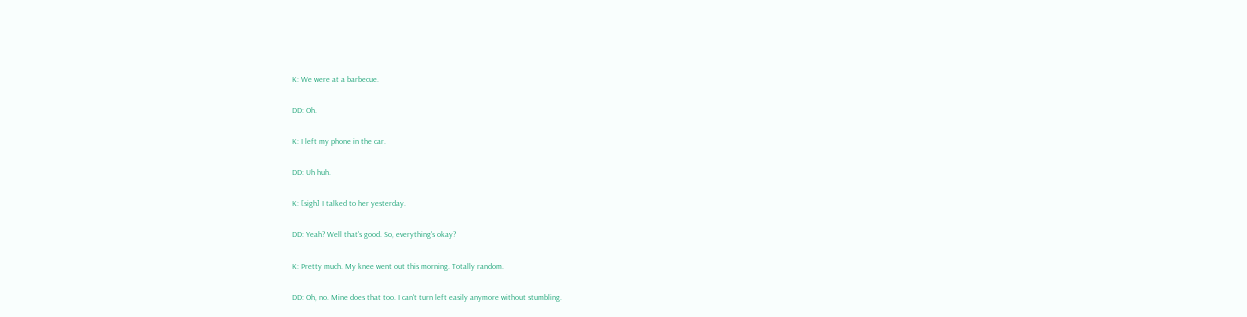K: We were at a barbecue.

DD: Oh.

K: I left my phone in the car.

DD: Uh huh.

K: [sigh] I talked to her yesterday.

DD: Yeah? Well that's good. So, everything's okay?

K: Pretty much. My knee went out this morning. Totally random.

DD: Oh, no. Mine does that too. I can't turn left easily anymore without stumbling.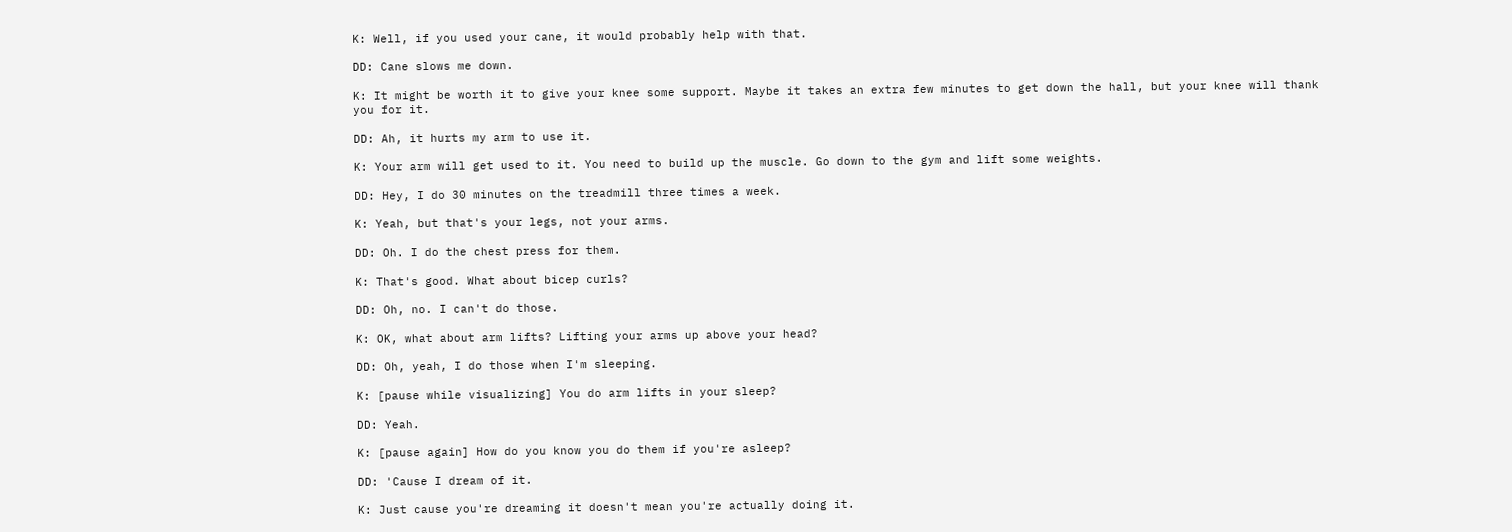K: Well, if you used your cane, it would probably help with that.

DD: Cane slows me down.

K: It might be worth it to give your knee some support. Maybe it takes an extra few minutes to get down the hall, but your knee will thank you for it.

DD: Ah, it hurts my arm to use it.

K: Your arm will get used to it. You need to build up the muscle. Go down to the gym and lift some weights.

DD: Hey, I do 30 minutes on the treadmill three times a week.

K: Yeah, but that's your legs, not your arms.

DD: Oh. I do the chest press for them.

K: That's good. What about bicep curls?

DD: Oh, no. I can't do those.

K: OK, what about arm lifts? Lifting your arms up above your head?

DD: Oh, yeah, I do those when I'm sleeping.

K: [pause while visualizing] You do arm lifts in your sleep?

DD: Yeah.

K: [pause again] How do you know you do them if you're asleep?

DD: 'Cause I dream of it.

K: Just cause you're dreaming it doesn't mean you're actually doing it.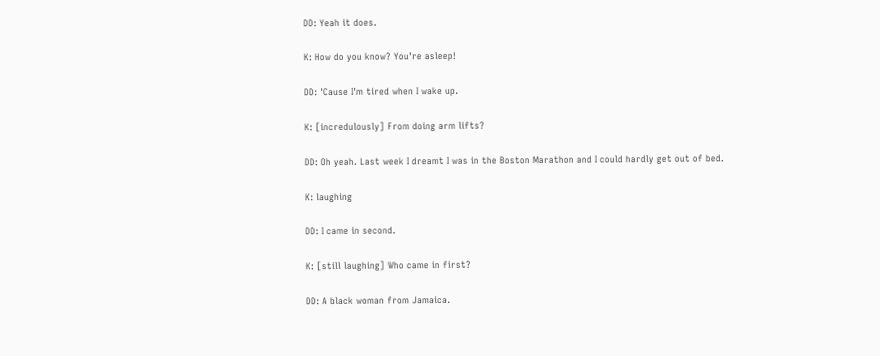DD: Yeah it does.

K: How do you know? You're asleep!

DD: 'Cause I'm tired when I wake up.

K: [incredulously] From doing arm lifts?

DD: Oh yeah. Last week I dreamt I was in the Boston Marathon and I could hardly get out of bed.

K: laughing

DD: I came in second.

K: [still laughing] Who came in first?

DD: A black woman from Jamaica.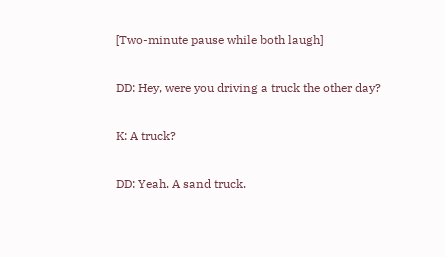[Two-minute pause while both laugh]

DD: Hey, were you driving a truck the other day?

K: A truck?

DD: Yeah. A sand truck.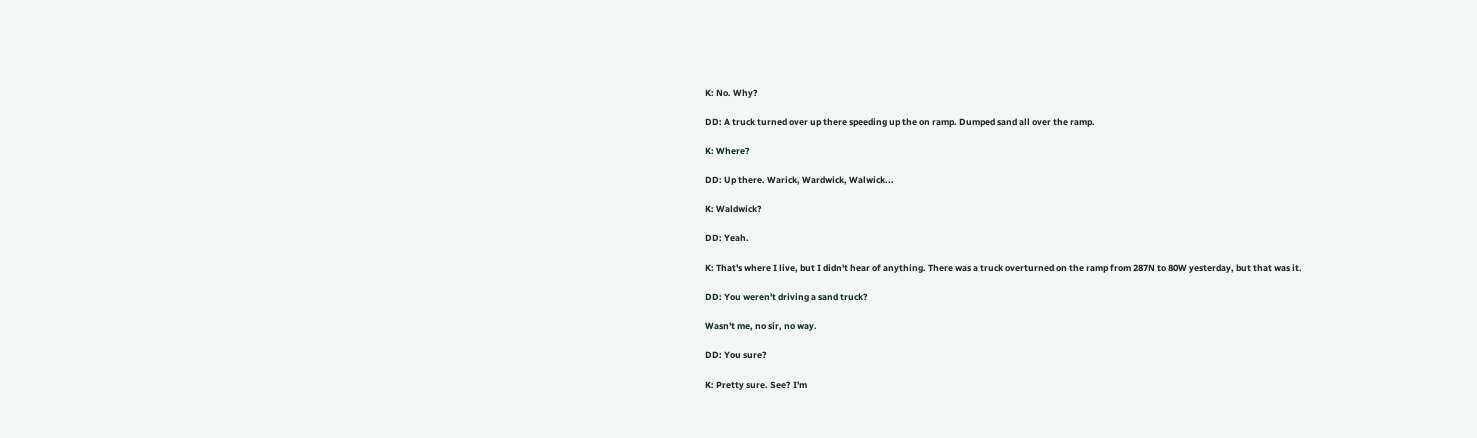K: No. Why?

DD: A truck turned over up there speeding up the on ramp. Dumped sand all over the ramp.

K: Where?

DD: Up there. Warick, Wardwick, Walwick...

K: Waldwick?

DD: Yeah.

K: That's where I live, but I didn't hear of anything. There was a truck overturned on the ramp from 287N to 80W yesterday, but that was it.

DD: You weren't driving a sand truck?

Wasn't me, no sir, no way.

DD: You sure?

K: Pretty sure. See? I'm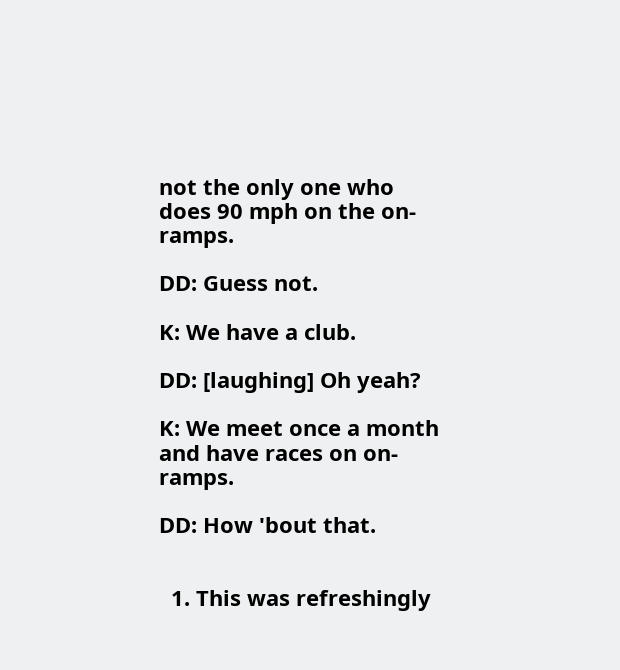not the only one who does 90 mph on the on-ramps.

DD: Guess not.

K: We have a club.

DD: [laughing] Oh yeah?

K: We meet once a month and have races on on-ramps.

DD: How 'bout that.


  1. This was refreshingly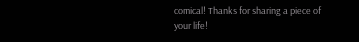comical! Thanks for sharing a piece of your life!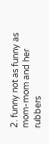2. funny not as funny as mom-mom and her rubbers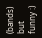(bands) but funny :)